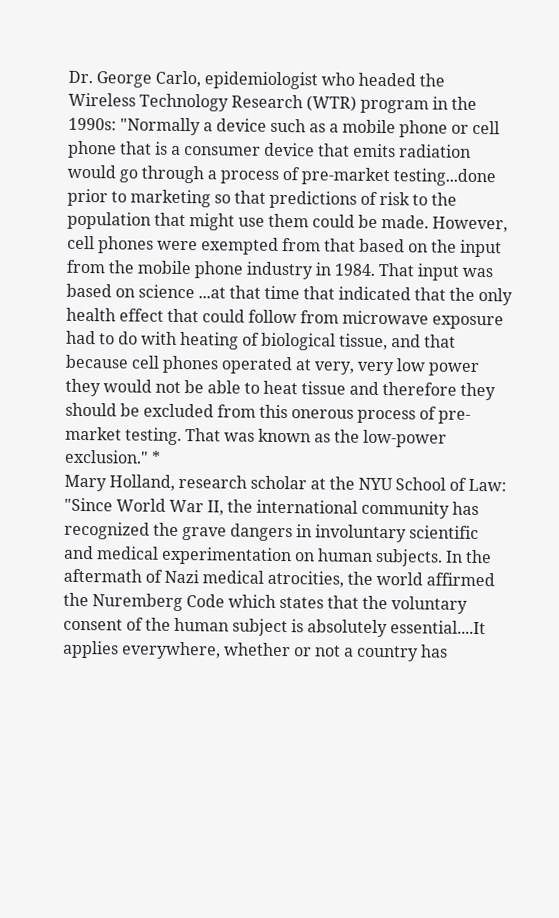Dr. George Carlo, epidemiologist who headed the Wireless Technology Research (WTR) program in the 1990s: "Normally a device such as a mobile phone or cell phone that is a consumer device that emits radiation would go through a process of pre-market testing...done prior to marketing so that predictions of risk to the population that might use them could be made. However, cell phones were exempted from that based on the input from the mobile phone industry in 1984. That input was based on science ...at that time that indicated that the only health effect that could follow from microwave exposure had to do with heating of biological tissue, and that because cell phones operated at very, very low power they would not be able to heat tissue and therefore they should be excluded from this onerous process of pre-market testing. That was known as the low-power exclusion." *
Mary Holland, research scholar at the NYU School of Law: "Since World War II, the international community has recognized the grave dangers in involuntary scientific and medical experimentation on human subjects. In the aftermath of Nazi medical atrocities, the world affirmed the Nuremberg Code which states that the voluntary consent of the human subject is absolutely essential....It applies everywhere, whether or not a country has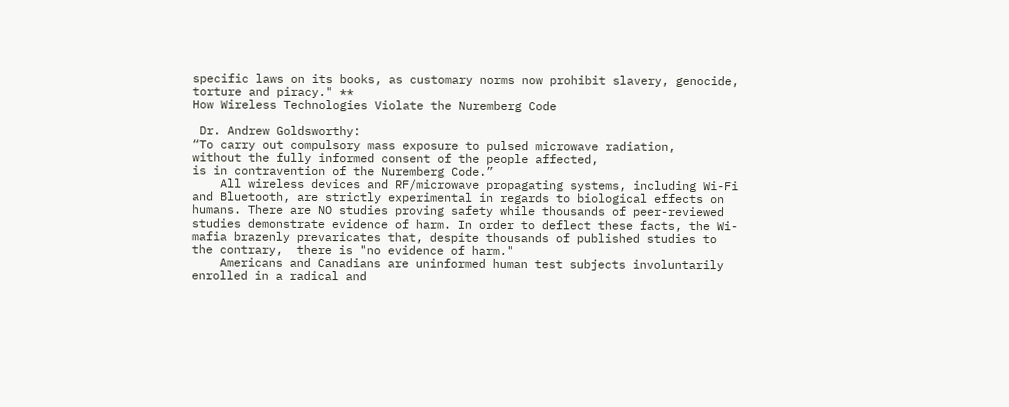specific laws on its books, as customary norms now prohibit slavery, genocide, torture and piracy." **
How Wireless Technologies Violate the Nuremberg Code

 Dr. Andrew Goldsworthy:
“To carry out compulsory mass exposure to pulsed microwave radiation,
without the fully informed consent of the people affected,
is in contravention of the Nuremberg Code.”
    All wireless devices and RF/microwave propagating systems, including Wi-Fi and Bluetooth, are strictly experimental in regards to biological effects on humans. There are NO studies proving safety while thousands of peer-reviewed studies demonstrate evidence of harm. In order to deflect these facts, the Wi-mafia brazenly prevaricates that, despite thousands of published studies to the contrary,  there is "no evidence of harm."
    Americans and Canadians are uninformed human test subjects involuntarily enrolled in a radical and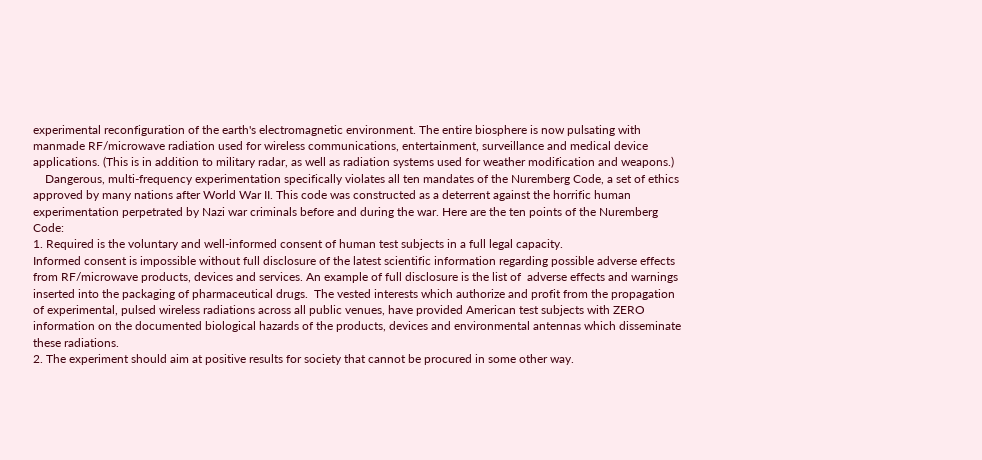experimental reconfiguration of the earth's electromagnetic environment. The entire biosphere is now pulsating with manmade RF/microwave radiation used for wireless communications, entertainment, surveillance and medical device applications. (This is in addition to military radar, as well as radiation systems used for weather modification and weapons.)
    Dangerous, multi-frequency experimentation specifically violates all ten mandates of the Nuremberg Code, a set of ethics approved by many nations after World War II. This code was constructed as a deterrent against the horrific human experimentation perpetrated by Nazi war criminals before and during the war. Here are the ten points of the Nuremberg Code:
1. Required is the voluntary and well-informed consent of human test subjects in a full legal capacity.
Informed consent is impossible without full disclosure of the latest scientific information regarding possible adverse effects from RF/microwave products, devices and services. An example of full disclosure is the list of  adverse effects and warnings inserted into the packaging of pharmaceutical drugs.  The vested interests which authorize and profit from the propagation of experimental, pulsed wireless radiations across all public venues, have provided American test subjects with ZERO information on the documented biological hazards of the products, devices and environmental antennas which disseminate these radiations.
2. The experiment should aim at positive results for society that cannot be procured in some other way.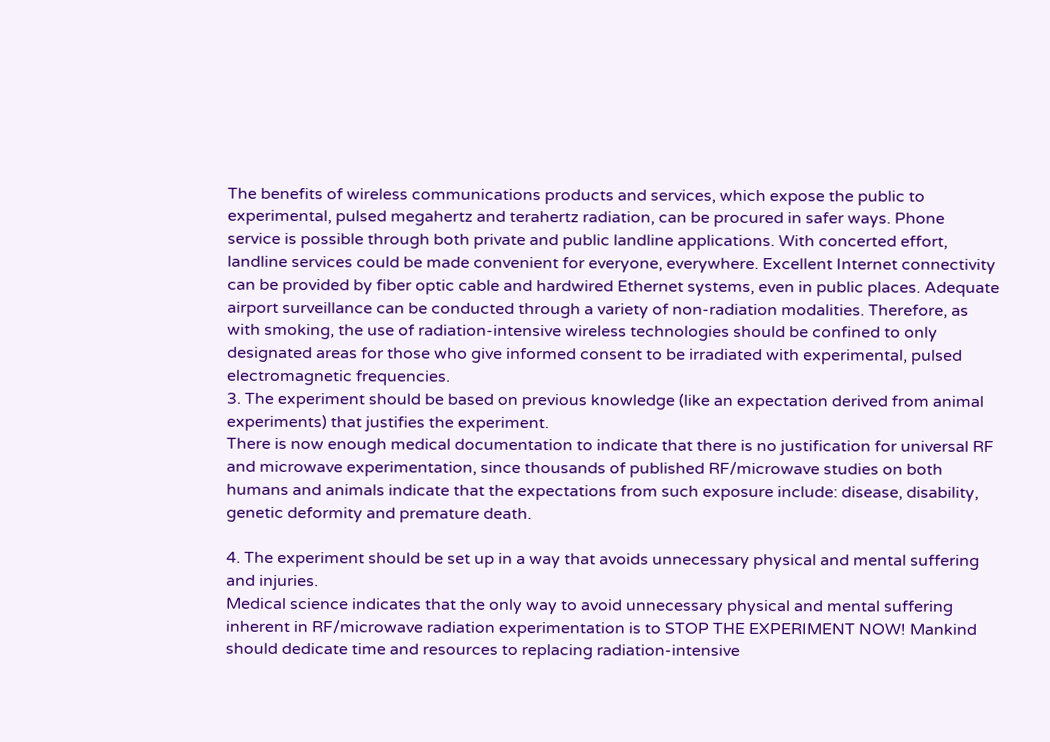The benefits of wireless communications products and services, which expose the public to experimental, pulsed megahertz and terahertz radiation, can be procured in safer ways. Phone service is possible through both private and public landline applications. With concerted effort, landline services could be made convenient for everyone, everywhere. Excellent Internet connectivity can be provided by fiber optic cable and hardwired Ethernet systems, even in public places. Adequate airport surveillance can be conducted through a variety of non-radiation modalities. Therefore, as with smoking, the use of radiation-intensive wireless technologies should be confined to only designated areas for those who give informed consent to be irradiated with experimental, pulsed electromagnetic frequencies.
3. The experiment should be based on previous knowledge (like an expectation derived from animal experiments) that justifies the experiment.
There is now enough medical documentation to indicate that there is no justification for universal RF and microwave experimentation, since thousands of published RF/microwave studies on both humans and animals indicate that the expectations from such exposure include: disease, disability, genetic deformity and premature death.

4. The experiment should be set up in a way that avoids unnecessary physical and mental suffering and injuries.
Medical science indicates that the only way to avoid unnecessary physical and mental suffering inherent in RF/microwave radiation experimentation is to STOP THE EXPERIMENT NOW! Mankind should dedicate time and resources to replacing radiation-intensive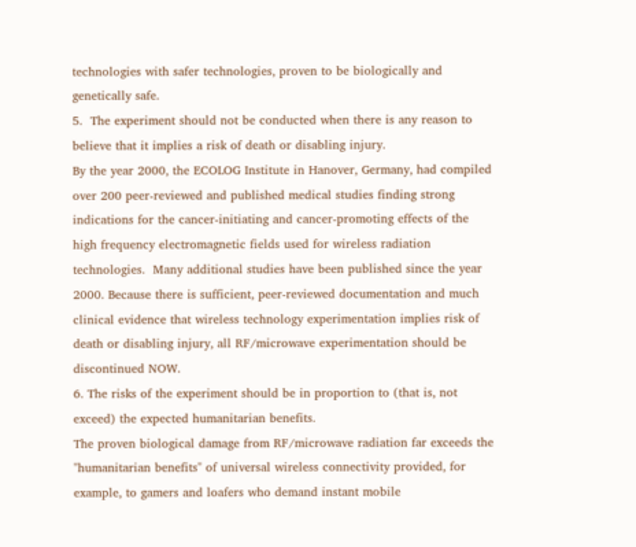technologies with safer technologies, proven to be biologically and genetically safe.
5.  The experiment should not be conducted when there is any reason to believe that it implies a risk of death or disabling injury.
By the year 2000, the ECOLOG Institute in Hanover, Germany, had compiled over 200 peer-reviewed and published medical studies finding strong indications for the cancer-initiating and cancer-promoting effects of the high frequency electromagnetic fields used for wireless radiation technologies.  Many additional studies have been published since the year 2000. Because there is sufficient, peer-reviewed documentation and much clinical evidence that wireless technology experimentation implies risk of death or disabling injury, all RF/microwave experimentation should be discontinued NOW.
6. The risks of the experiment should be in proportion to (that is, not exceed) the expected humanitarian benefits.
The proven biological damage from RF/microwave radiation far exceeds the "humanitarian benefits" of universal wireless connectivity provided, for example, to gamers and loafers who demand instant mobile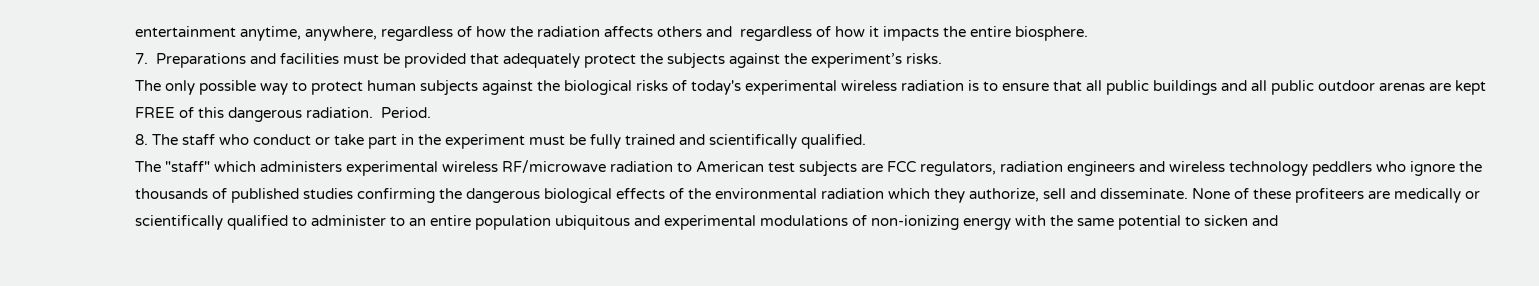entertainment anytime, anywhere, regardless of how the radiation affects others and  regardless of how it impacts the entire biosphere.
7.  Preparations and facilities must be provided that adequately protect the subjects against the experiment’s risks.
The only possible way to protect human subjects against the biological risks of today's experimental wireless radiation is to ensure that all public buildings and all public outdoor arenas are kept FREE of this dangerous radiation.  Period.
8. The staff who conduct or take part in the experiment must be fully trained and scientifically qualified.
The "staff" which administers experimental wireless RF/microwave radiation to American test subjects are FCC regulators, radiation engineers and wireless technology peddlers who ignore the thousands of published studies confirming the dangerous biological effects of the environmental radiation which they authorize, sell and disseminate. None of these profiteers are medically or scientifically qualified to administer to an entire population ubiquitous and experimental modulations of non-ionizing energy with the same potential to sicken and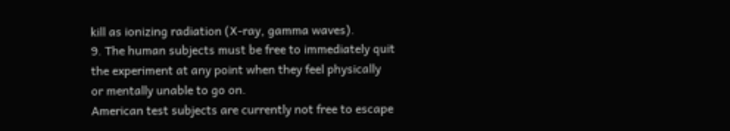kill as ionizing radiation (X-ray, gamma waves).
9. The human subjects must be free to immediately quit the experiment at any point when they feel physically or mentally unable to go on.
American test subjects are currently not free to escape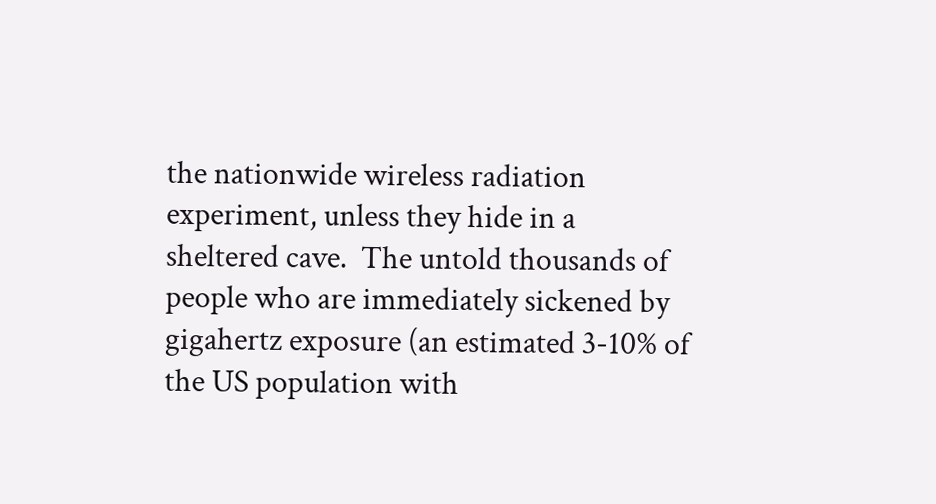the nationwide wireless radiation experiment, unless they hide in a sheltered cave.  The untold thousands of people who are immediately sickened by gigahertz exposure (an estimated 3-10% of the US population with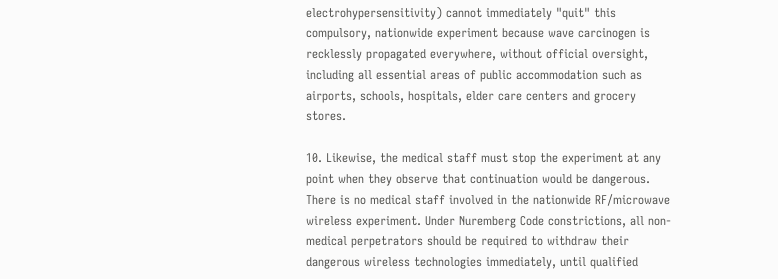electrohypersensitivity) cannot immediately "quit" this compulsory, nationwide experiment because wave carcinogen is recklessly propagated everywhere, without official oversight, including all essential areas of public accommodation such as airports, schools, hospitals, elder care centers and grocery stores.

10. Likewise, the medical staff must stop the experiment at any point when they observe that continuation would be dangerous.
There is no medical staff involved in the nationwide RF/microwave wireless experiment. Under Nuremberg Code constrictions, all non-medical perpetrators should be required to withdraw their dangerous wireless technologies immediately, until qualified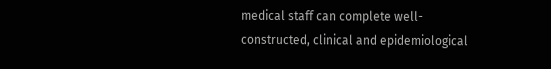medical staff can complete well-constructed, clinical and epidemiological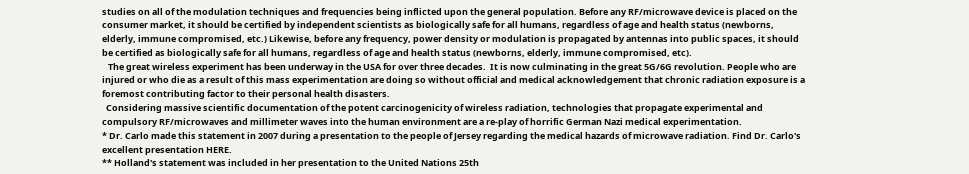studies on all of the modulation techniques and frequencies being inflicted upon the general population. Before any RF/microwave device is placed on the consumer market, it should be certified by independent scientists as biologically safe for all humans, regardless of age and health status (newborns, elderly, immune compromised, etc.) Likewise, before any frequency, power density or modulation is propagated by antennas into public spaces, it should be certified as biologically safe for all humans, regardless of age and health status (newborns, elderly, immune compromised, etc).
   The great wireless experiment has been underway in the USA for over three decades.  It is now culminating in the great 5G/6G revolution. People who are injured or who die as a result of this mass experimentation are doing so without official and medical acknowledgement that chronic radiation exposure is a foremost contributing factor to their personal health disasters.
  Considering massive scientific documentation of the potent carcinogenicity of wireless radiation, technologies that propagate experimental and compulsory RF/microwaves and millimeter waves into the human environment are a re-play of horrific German Nazi medical experimentation.
* Dr. Carlo made this statement in 2007 during a presentation to the people of Jersey regarding the medical hazards of microwave radiation. Find Dr. Carlo's excellent presentation HERE.
** Holland's statement was included in her presentation to the United Nations 25th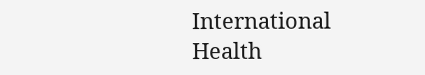International Health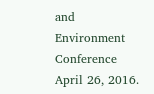and Environment Conference April 26, 2016.